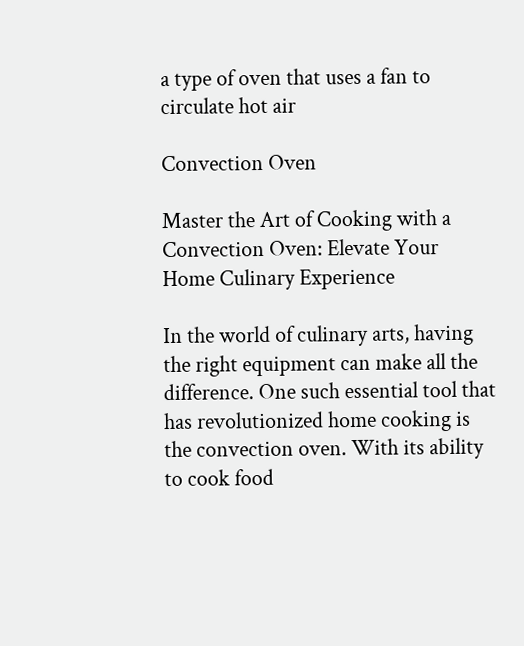a type of oven that uses a fan to circulate hot air

Convection Oven

Master the Art of Cooking with a Convection Oven: Elevate Your Home Culinary Experience

In the world of culinary arts, having the right equipment can make all the difference. One such essential tool that has revolutionized home cooking is the convection oven. With its ability to cook food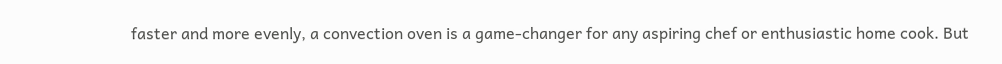faster and more evenly, a convection oven is a game-changer for any aspiring chef or enthusiastic home cook. But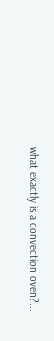what exactly is a convection oven?...